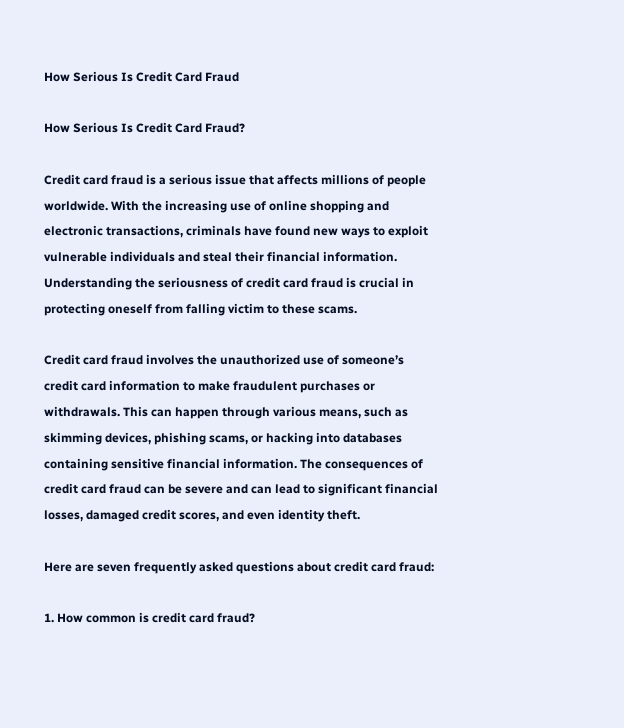How Serious Is Credit Card Fraud

How Serious Is Credit Card Fraud?

Credit card fraud is a serious issue that affects millions of people worldwide. With the increasing use of online shopping and electronic transactions, criminals have found new ways to exploit vulnerable individuals and steal their financial information. Understanding the seriousness of credit card fraud is crucial in protecting oneself from falling victim to these scams.

Credit card fraud involves the unauthorized use of someone’s credit card information to make fraudulent purchases or withdrawals. This can happen through various means, such as skimming devices, phishing scams, or hacking into databases containing sensitive financial information. The consequences of credit card fraud can be severe and can lead to significant financial losses, damaged credit scores, and even identity theft.

Here are seven frequently asked questions about credit card fraud:

1. How common is credit card fraud?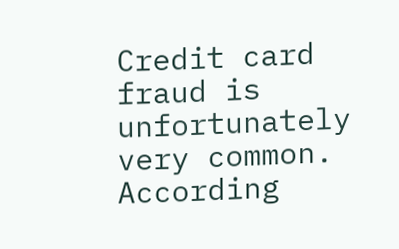Credit card fraud is unfortunately very common. According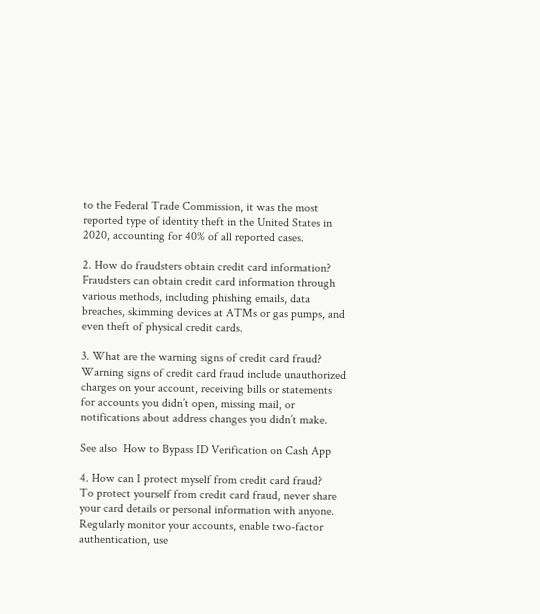to the Federal Trade Commission, it was the most reported type of identity theft in the United States in 2020, accounting for 40% of all reported cases.

2. How do fraudsters obtain credit card information?
Fraudsters can obtain credit card information through various methods, including phishing emails, data breaches, skimming devices at ATMs or gas pumps, and even theft of physical credit cards.

3. What are the warning signs of credit card fraud?
Warning signs of credit card fraud include unauthorized charges on your account, receiving bills or statements for accounts you didn’t open, missing mail, or notifications about address changes you didn’t make.

See also  How to Bypass ID Verification on Cash App

4. How can I protect myself from credit card fraud?
To protect yourself from credit card fraud, never share your card details or personal information with anyone. Regularly monitor your accounts, enable two-factor authentication, use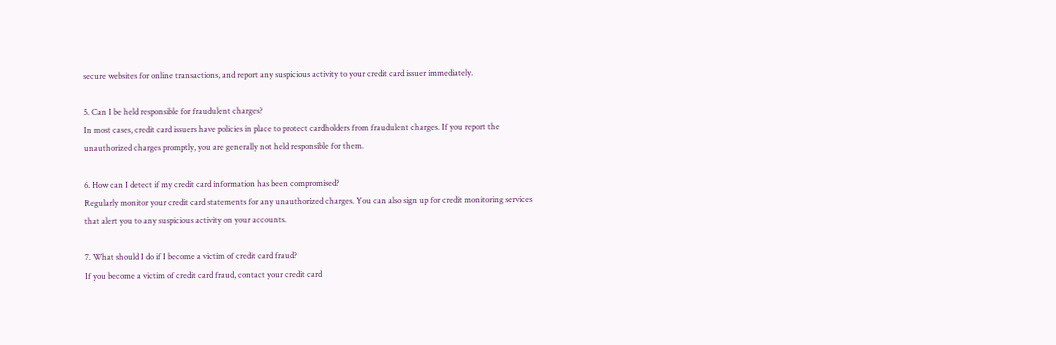secure websites for online transactions, and report any suspicious activity to your credit card issuer immediately.

5. Can I be held responsible for fraudulent charges?
In most cases, credit card issuers have policies in place to protect cardholders from fraudulent charges. If you report the unauthorized charges promptly, you are generally not held responsible for them.

6. How can I detect if my credit card information has been compromised?
Regularly monitor your credit card statements for any unauthorized charges. You can also sign up for credit monitoring services that alert you to any suspicious activity on your accounts.

7. What should I do if I become a victim of credit card fraud?
If you become a victim of credit card fraud, contact your credit card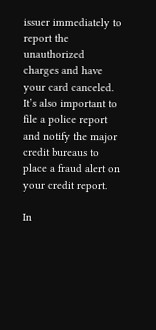issuer immediately to report the unauthorized charges and have your card canceled. It’s also important to file a police report and notify the major credit bureaus to place a fraud alert on your credit report.

In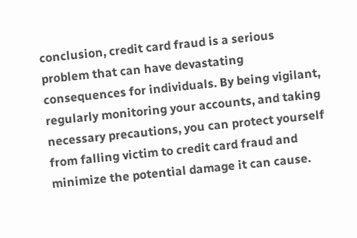conclusion, credit card fraud is a serious problem that can have devastating consequences for individuals. By being vigilant, regularly monitoring your accounts, and taking necessary precautions, you can protect yourself from falling victim to credit card fraud and minimize the potential damage it can cause.